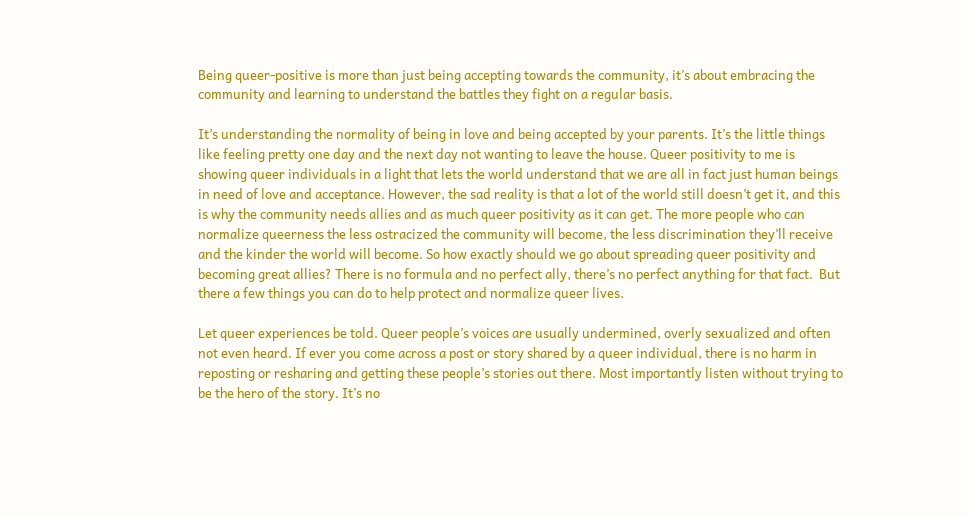Being queer-positive is more than just being accepting towards the community, it’s about embracing the community and learning to understand the battles they fight on a regular basis.

It’s understanding the normality of being in love and being accepted by your parents. It’s the little things like feeling pretty one day and the next day not wanting to leave the house. Queer positivity to me is showing queer individuals in a light that lets the world understand that we are all in fact just human beings in need of love and acceptance. However, the sad reality is that a lot of the world still doesn’t get it, and this is why the community needs allies and as much queer positivity as it can get. The more people who can normalize queerness the less ostracized the community will become, the less discrimination they’ll receive and the kinder the world will become. So how exactly should we go about spreading queer positivity and becoming great allies? There is no formula and no perfect ally, there’s no perfect anything for that fact.  But there a few things you can do to help protect and normalize queer lives.

Let queer experiences be told. Queer people’s voices are usually undermined, overly sexualized and often not even heard. If ever you come across a post or story shared by a queer individual, there is no harm in reposting or resharing and getting these people’s stories out there. Most importantly listen without trying to be the hero of the story. It’s no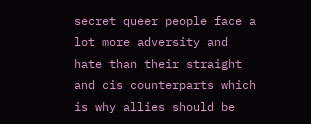secret queer people face a lot more adversity and hate than their straight and cis counterparts which is why allies should be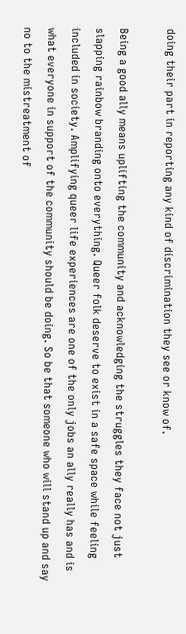doing their part in reporting any kind of discrimination they see or know of.

Being a good ally means uplifting the community and acknowledging the struggles they face not just slapping rainbow branding onto everything. Queer folk deserve to exist in a safe space while feeling included in society. Amplifying queer life experiences are one of the only jobs an ally really has and is what everyone in support of the community should be doing. So be that someone who will stand up and say no to the mistreatment of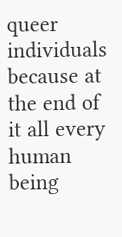queer individuals because at the end of it all every human being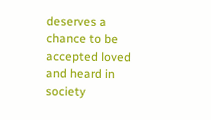deserves a chance to be accepted loved and heard in society